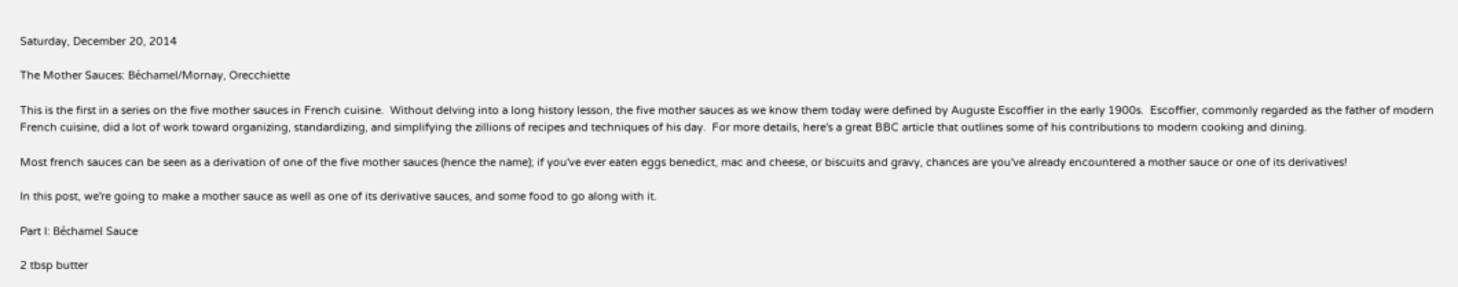Saturday, December 20, 2014

The Mother Sauces: Béchamel/Mornay, Orecchiette

This is the first in a series on the five mother sauces in French cuisine.  Without delving into a long history lesson, the five mother sauces as we know them today were defined by Auguste Escoffier in the early 1900s.  Escoffier, commonly regarded as the father of modern French cuisine, did a lot of work toward organizing, standardizing, and simplifying the zillions of recipes and techniques of his day.  For more details, here's a great BBC article that outlines some of his contributions to modern cooking and dining.

Most french sauces can be seen as a derivation of one of the five mother sauces (hence the name); if you've ever eaten eggs benedict, mac and cheese, or biscuits and gravy, chances are you've already encountered a mother sauce or one of its derivatives!

In this post, we're going to make a mother sauce as well as one of its derivative sauces, and some food to go along with it.

Part I: Béchamel Sauce

2 tbsp butter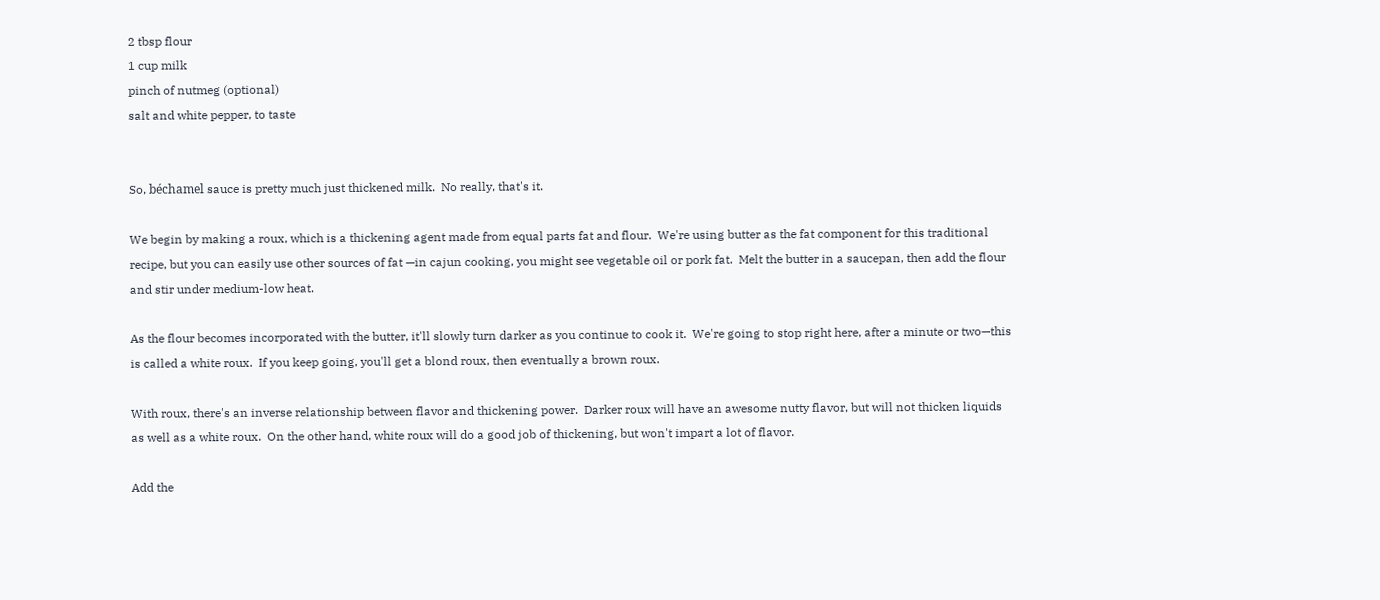2 tbsp flour
1 cup milk
pinch of nutmeg (optional)
salt and white pepper, to taste


So, béchamel sauce is pretty much just thickened milk.  No really, that's it.

We begin by making a roux, which is a thickening agent made from equal parts fat and flour.  We're using butter as the fat component for this traditional recipe, but you can easily use other sources of fat —in cajun cooking, you might see vegetable oil or pork fat.  Melt the butter in a saucepan, then add the flour and stir under medium-low heat.

As the flour becomes incorporated with the butter, it'll slowly turn darker as you continue to cook it.  We're going to stop right here, after a minute or two—this is called a white roux.  If you keep going, you'll get a blond roux, then eventually a brown roux.

With roux, there's an inverse relationship between flavor and thickening power.  Darker roux will have an awesome nutty flavor, but will not thicken liquids as well as a white roux.  On the other hand, white roux will do a good job of thickening, but won't impart a lot of flavor.

Add the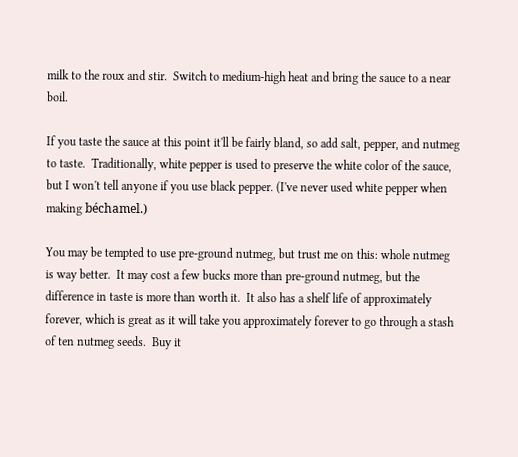milk to the roux and stir.  Switch to medium-high heat and bring the sauce to a near boil.

If you taste the sauce at this point it'll be fairly bland, so add salt, pepper, and nutmeg to taste.  Traditionally, white pepper is used to preserve the white color of the sauce, but I won't tell anyone if you use black pepper. (I've never used white pepper when making béchamel.)

You may be tempted to use pre-ground nutmeg, but trust me on this: whole nutmeg is way better.  It may cost a few bucks more than pre-ground nutmeg, but the difference in taste is more than worth it.  It also has a shelf life of approximately forever, which is great as it will take you approximately forever to go through a stash of ten nutmeg seeds.  Buy it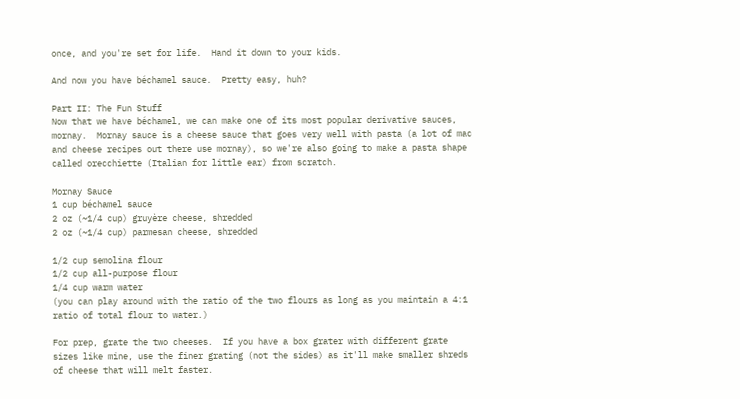once, and you're set for life.  Hand it down to your kids.

And now you have béchamel sauce.  Pretty easy, huh?

Part II: The Fun Stuff
Now that we have béchamel, we can make one of its most popular derivative sauces, mornay.  Mornay sauce is a cheese sauce that goes very well with pasta (a lot of mac and cheese recipes out there use mornay), so we're also going to make a pasta shape called orecchiette (Italian for little ear) from scratch.

Mornay Sauce
1 cup béchamel sauce
2 oz (~1/4 cup) gruyère cheese, shredded
2 oz (~1/4 cup) parmesan cheese, shredded

1/2 cup semolina flour
1/2 cup all-purpose flour
1/4 cup warm water
(you can play around with the ratio of the two flours as long as you maintain a 4:1 ratio of total flour to water.)

For prep, grate the two cheeses.  If you have a box grater with different grate sizes like mine, use the finer grating (not the sides) as it'll make smaller shreds of cheese that will melt faster.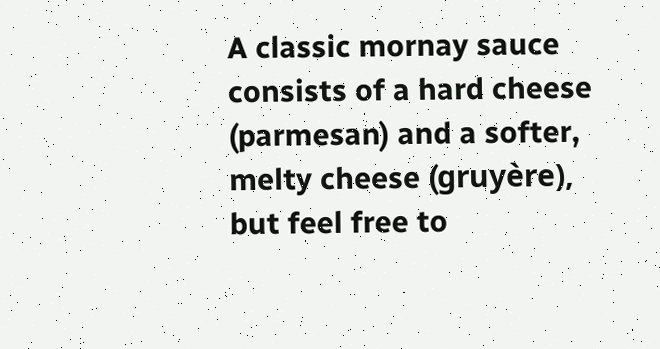A classic mornay sauce consists of a hard cheese (parmesan) and a softer, melty cheese (gruyère), but feel free to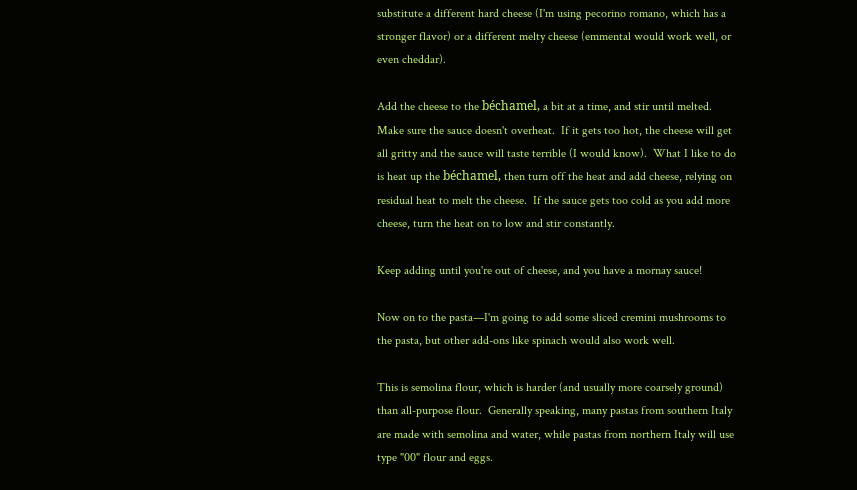substitute a different hard cheese (I'm using pecorino romano, which has a stronger flavor) or a different melty cheese (emmental would work well, or even cheddar).

Add the cheese to the béchamel, a bit at a time, and stir until melted.  Make sure the sauce doesn't overheat.  If it gets too hot, the cheese will get all gritty and the sauce will taste terrible (I would know).  What I like to do is heat up the béchamel, then turn off the heat and add cheese, relying on residual heat to melt the cheese.  If the sauce gets too cold as you add more cheese, turn the heat on to low and stir constantly.

Keep adding until you're out of cheese, and you have a mornay sauce!

Now on to the pasta—I'm going to add some sliced cremini mushrooms to the pasta, but other add-ons like spinach would also work well.

This is semolina flour, which is harder (and usually more coarsely ground) than all-purpose flour.  Generally speaking, many pastas from southern Italy are made with semolina and water, while pastas from northern Italy will use type "00" flour and eggs.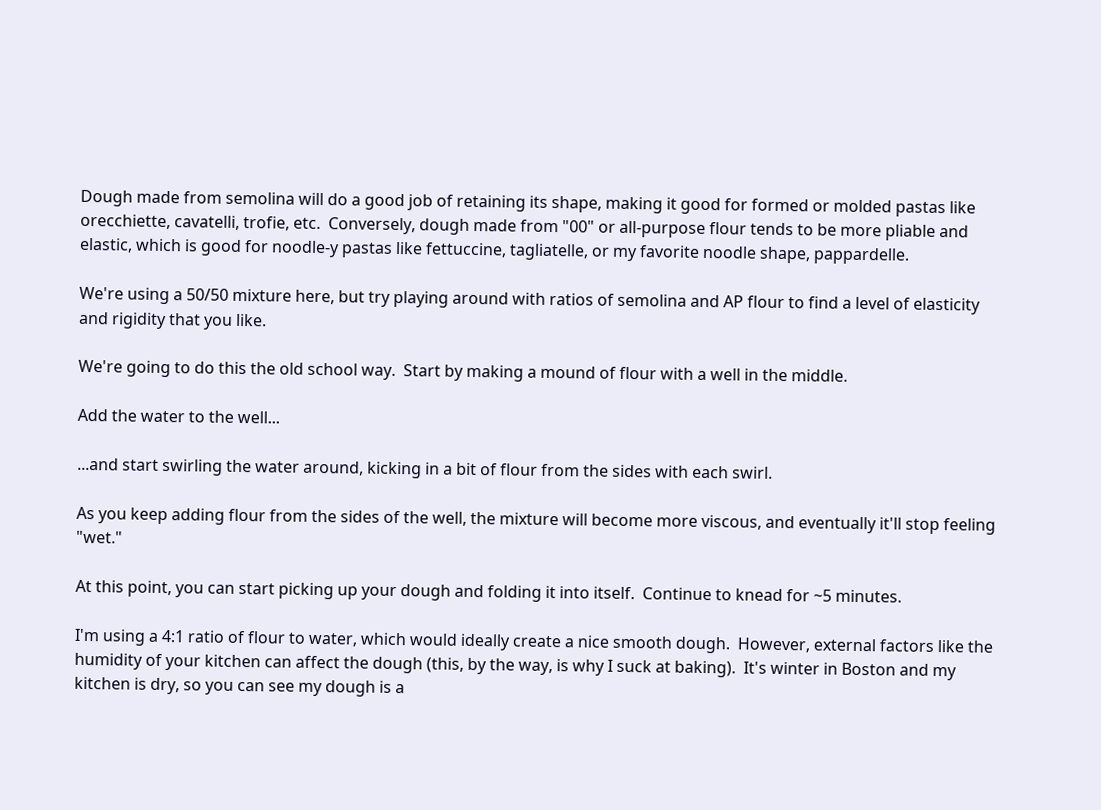Dough made from semolina will do a good job of retaining its shape, making it good for formed or molded pastas like orecchiette, cavatelli, trofie, etc.  Conversely, dough made from "00" or all-purpose flour tends to be more pliable and elastic, which is good for noodle-y pastas like fettuccine, tagliatelle, or my favorite noodle shape, pappardelle.

We're using a 50/50 mixture here, but try playing around with ratios of semolina and AP flour to find a level of elasticity and rigidity that you like.

We're going to do this the old school way.  Start by making a mound of flour with a well in the middle.

Add the water to the well...

...and start swirling the water around, kicking in a bit of flour from the sides with each swirl.

As you keep adding flour from the sides of the well, the mixture will become more viscous, and eventually it'll stop feeling "wet."

At this point, you can start picking up your dough and folding it into itself.  Continue to knead for ~5 minutes.

I'm using a 4:1 ratio of flour to water, which would ideally create a nice smooth dough.  However, external factors like the humidity of your kitchen can affect the dough (this, by the way, is why I suck at baking).  It's winter in Boston and my kitchen is dry, so you can see my dough is a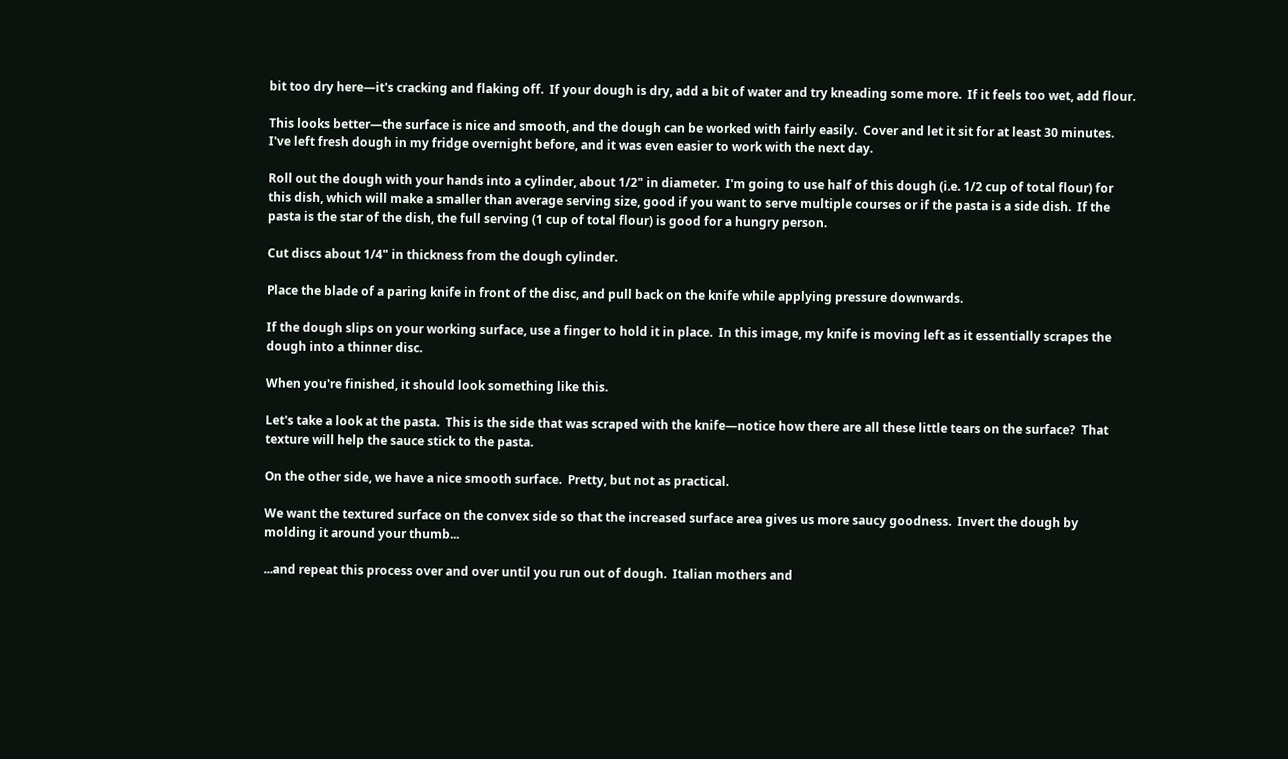bit too dry here—it's cracking and flaking off.  If your dough is dry, add a bit of water and try kneading some more.  If it feels too wet, add flour.

This looks better—the surface is nice and smooth, and the dough can be worked with fairly easily.  Cover and let it sit for at least 30 minutes.  I've left fresh dough in my fridge overnight before, and it was even easier to work with the next day.

Roll out the dough with your hands into a cylinder, about 1/2" in diameter.  I'm going to use half of this dough (i.e. 1/2 cup of total flour) for this dish, which will make a smaller than average serving size, good if you want to serve multiple courses or if the pasta is a side dish.  If the pasta is the star of the dish, the full serving (1 cup of total flour) is good for a hungry person.

Cut discs about 1/4" in thickness from the dough cylinder.

Place the blade of a paring knife in front of the disc, and pull back on the knife while applying pressure downwards.

If the dough slips on your working surface, use a finger to hold it in place.  In this image, my knife is moving left as it essentially scrapes the dough into a thinner disc.

When you're finished, it should look something like this.

Let's take a look at the pasta.  This is the side that was scraped with the knife—notice how there are all these little tears on the surface?  That texture will help the sauce stick to the pasta.

On the other side, we have a nice smooth surface.  Pretty, but not as practical.

We want the textured surface on the convex side so that the increased surface area gives us more saucy goodness.  Invert the dough by molding it around your thumb...

...and repeat this process over and over until you run out of dough.  Italian mothers and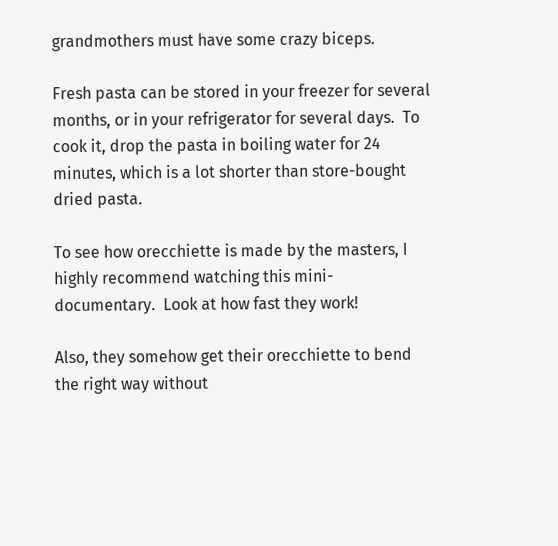grandmothers must have some crazy biceps.

Fresh pasta can be stored in your freezer for several months, or in your refrigerator for several days.  To cook it, drop the pasta in boiling water for 24 minutes, which is a lot shorter than store-bought dried pasta.

To see how orecchiette is made by the masters, I highly recommend watching this mini-documentary.  Look at how fast they work!

Also, they somehow get their orecchiette to bend the right way without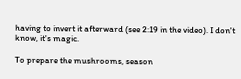having to invert it afterward (see 2:19 in the video). I don't know, it's magic.

To prepare the mushrooms, season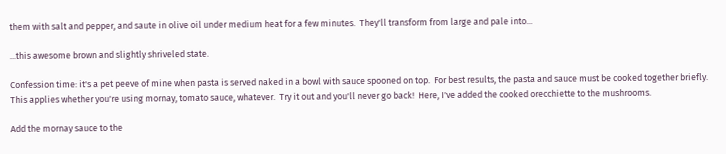them with salt and pepper, and saute in olive oil under medium heat for a few minutes.  They'll transform from large and pale into...

...this awesome brown and slightly shriveled state.

Confession time: it's a pet peeve of mine when pasta is served naked in a bowl with sauce spooned on top.  For best results, the pasta and sauce must be cooked together briefly.  This applies whether you're using mornay, tomato sauce, whatever.  Try it out and you'll never go back!  Here, I've added the cooked orecchiette to the mushrooms.

Add the mornay sauce to the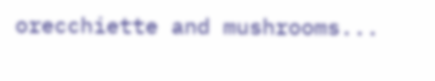orecchiette and mushrooms...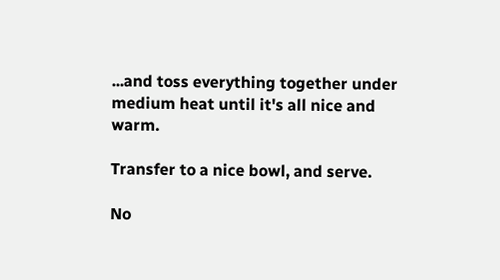...and toss everything together under medium heat until it's all nice and warm.

Transfer to a nice bowl, and serve.

No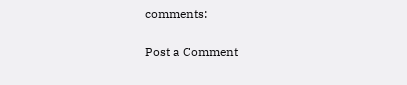comments:

Post a Comment